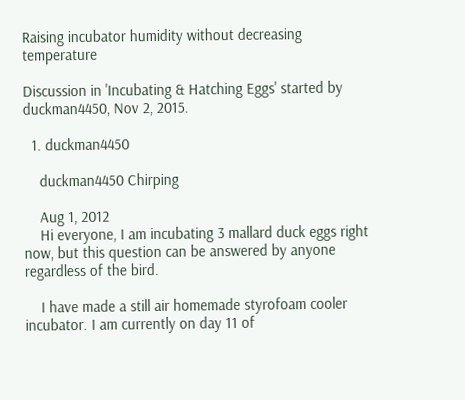Raising incubator humidity without decreasing temperature

Discussion in 'Incubating & Hatching Eggs' started by duckman4450, Nov 2, 2015.

  1. duckman4450

    duckman4450 Chirping

    Aug 1, 2012
    Hi everyone, I am incubating 3 mallard duck eggs right now, but this question can be answered by anyone regardless of the bird.

    I have made a still air homemade styrofoam cooler incubator. I am currently on day 11 of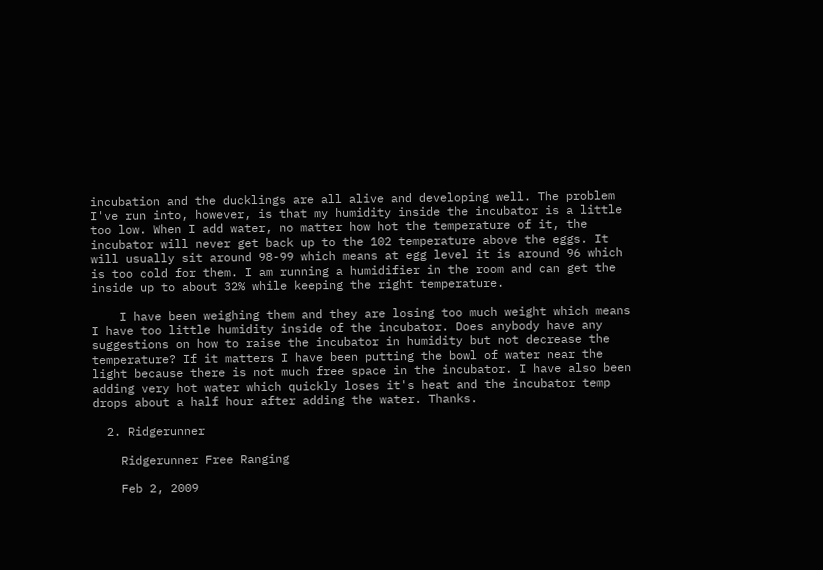incubation and the ducklings are all alive and developing well. The problem I've run into, however, is that my humidity inside the incubator is a little too low. When I add water, no matter how hot the temperature of it, the incubator will never get back up to the 102 temperature above the eggs. It will usually sit around 98-99 which means at egg level it is around 96 which is too cold for them. I am running a humidifier in the room and can get the inside up to about 32% while keeping the right temperature.

    I have been weighing them and they are losing too much weight which means I have too little humidity inside of the incubator. Does anybody have any suggestions on how to raise the incubator in humidity but not decrease the temperature? If it matters I have been putting the bowl of water near the light because there is not much free space in the incubator. I have also been adding very hot water which quickly loses it's heat and the incubator temp drops about a half hour after adding the water. Thanks.

  2. Ridgerunner

    Ridgerunner Free Ranging

    Feb 2, 2009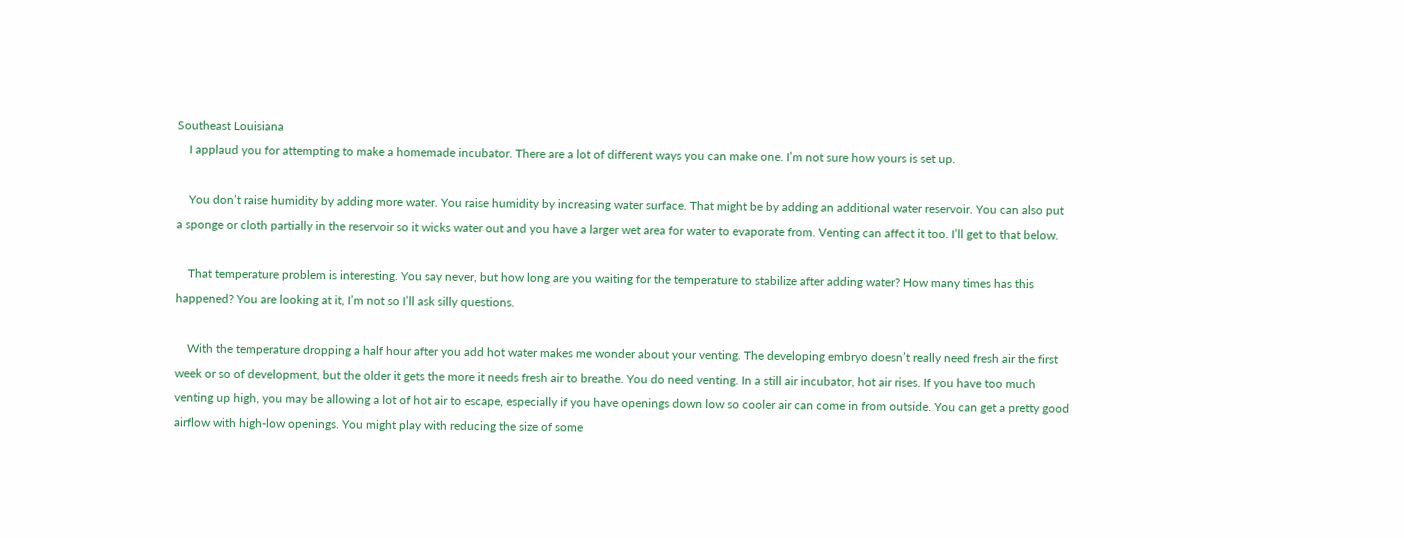Southeast Louisiana
    I applaud you for attempting to make a homemade incubator. There are a lot of different ways you can make one. I’m not sure how yours is set up.

    You don’t raise humidity by adding more water. You raise humidity by increasing water surface. That might be by adding an additional water reservoir. You can also put a sponge or cloth partially in the reservoir so it wicks water out and you have a larger wet area for water to evaporate from. Venting can affect it too. I’ll get to that below.

    That temperature problem is interesting. You say never, but how long are you waiting for the temperature to stabilize after adding water? How many times has this happened? You are looking at it, I’m not so I’ll ask silly questions.

    With the temperature dropping a half hour after you add hot water makes me wonder about your venting. The developing embryo doesn’t really need fresh air the first week or so of development, but the older it gets the more it needs fresh air to breathe. You do need venting. In a still air incubator, hot air rises. If you have too much venting up high, you may be allowing a lot of hot air to escape, especially if you have openings down low so cooler air can come in from outside. You can get a pretty good airflow with high-low openings. You might play with reducing the size of some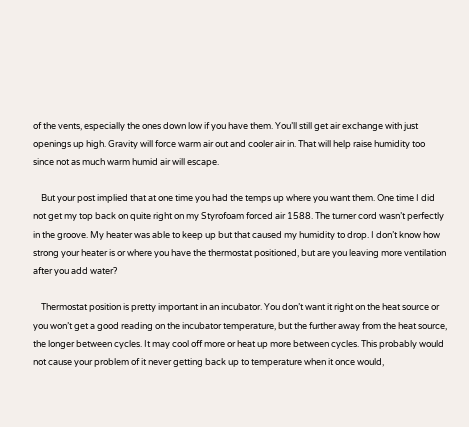of the vents, especially the ones down low if you have them. You’ll still get air exchange with just openings up high. Gravity will force warm air out and cooler air in. That will help raise humidity too since not as much warm humid air will escape.

    But your post implied that at one time you had the temps up where you want them. One time I did not get my top back on quite right on my Styrofoam forced air 1588. The turner cord wasn’t perfectly in the groove. My heater was able to keep up but that caused my humidity to drop. I don’t know how strong your heater is or where you have the thermostat positioned, but are you leaving more ventilation after you add water?

    Thermostat position is pretty important in an incubator. You don’t want it right on the heat source or you won’t get a good reading on the incubator temperature, but the further away from the heat source, the longer between cycles. It may cool off more or heat up more between cycles. This probably would not cause your problem of it never getting back up to temperature when it once would,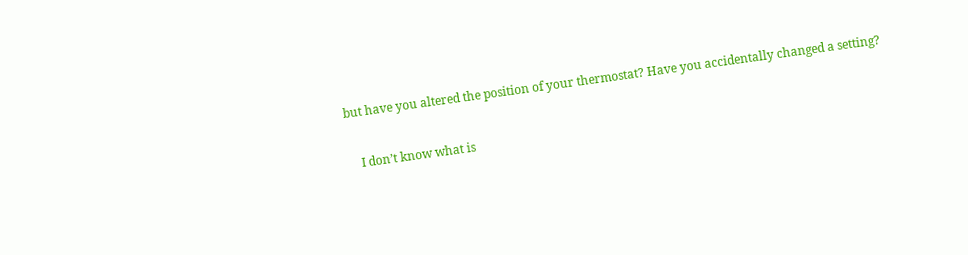but have you altered the position of your thermostat? Have you accidentally changed a setting?

    I don’t know what is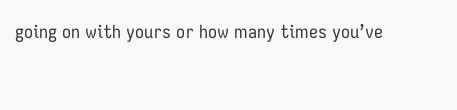going on with yours or how many times you’ve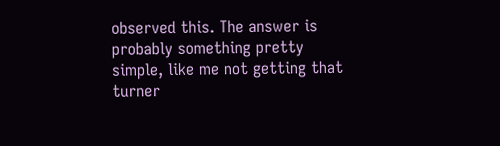observed this. The answer is probably something pretty simple, like me not getting that turner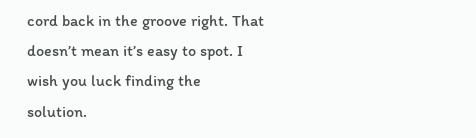cord back in the groove right. That doesn’t mean it’s easy to spot. I wish you luck finding the solution.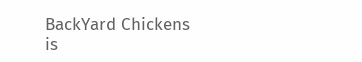BackYard Chickens is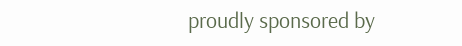proudly sponsored by